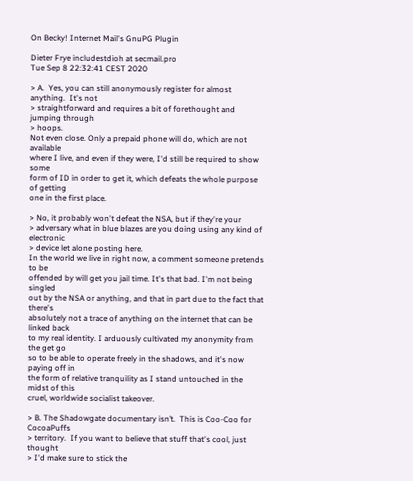On Becky! Internet Mail's GnuPG Plugin

Dieter Frye includestdioh at secmail.pro
Tue Sep 8 22:32:41 CEST 2020

> A.  Yes, you can still anonymously register for almost anything.  It's not
> straightforward and requires a bit of forethought and jumping through
> hoops.
Not even close. Only a prepaid phone will do, which are not available
where I live, and even if they were, I'd still be required to show some
form of ID in order to get it, which defeats the whole purpose of getting
one in the first place.

> No, it probably won't defeat the NSA, but if they're your
> adversary what in blue blazes are you doing using any kind of electronic
> device let alone posting here.
In the world we live in right now, a comment someone pretends to be
offended by will get you jail time. It's that bad. I'm not being singled
out by the NSA or anything, and that in part due to the fact that there's
absolutely not a trace of anything on the internet that can be linked back
to my real identity. I arduously cultivated my anonymity from the get go
so to be able to operate freely in the shadows, and it's now paying off in
the form of relative tranquility as I stand untouched in the midst of this
cruel, worldwide socialist takeover.

> B. The Shadowgate documentary isn’t.  This is Coo-Coo for CocoaPuffs
> territory.  If you want to believe that stuff that's cool, just thought
> I'd make sure to stick the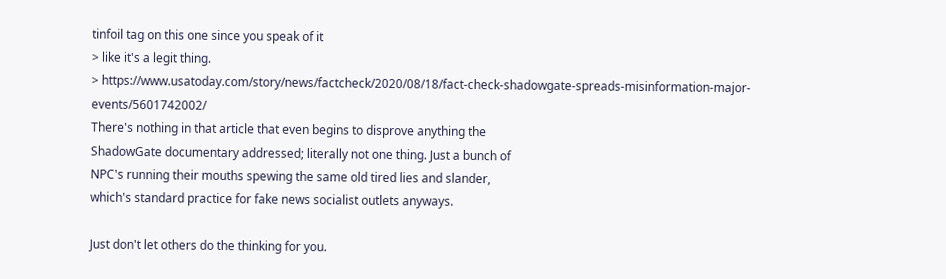tinfoil tag on this one since you speak of it
> like it's a legit thing.
> https://www.usatoday.com/story/news/factcheck/2020/08/18/fact-check-shadowgate-spreads-misinformation-major-events/5601742002/
There's nothing in that article that even begins to disprove anything the
ShadowGate documentary addressed; literally not one thing. Just a bunch of
NPC's running their mouths spewing the same old tired lies and slander,
which's standard practice for fake news socialist outlets anyways.

Just don't let others do the thinking for you.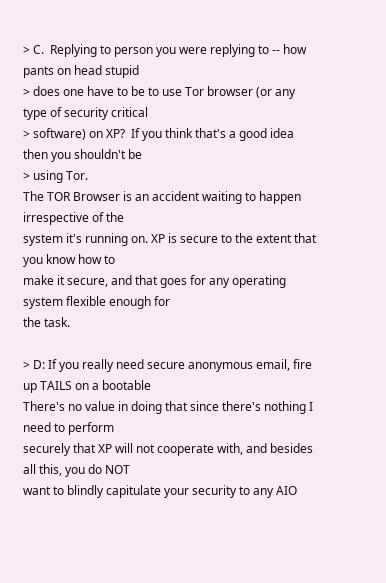> C.  Replying to person you were replying to -- how pants on head stupid
> does one have to be to use Tor browser (or any type of security critical
> software) on XP?  If you think that's a good idea then you shouldn't be
> using Tor.
The TOR Browser is an accident waiting to happen irrespective of the
system it's running on. XP is secure to the extent that you know how to
make it secure, and that goes for any operating system flexible enough for
the task.

> D: If you really need secure anonymous email, fire up TAILS on a bootable
There's no value in doing that since there's nothing I need to perform
securely that XP will not cooperate with, and besides all this, you do NOT
want to blindly capitulate your security to any AIO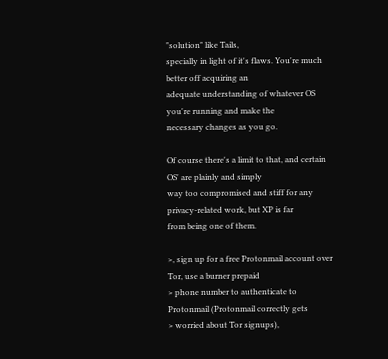"solution" like Tails,
specially in light of it's flaws. You're much better off acquiring an
adequate understanding of whatever OS you're running and make the
necessary changes as you go.

Of course there's a limit to that, and certain OS' are plainly and simply
way too compromised and stiff for any privacy-related work, but XP is far
from being one of them.

>, sign up for a free Protonmail account over Tor, use a burner prepaid
> phone number to authenticate to Protonmail (Protonmail correctly gets
> worried about Tor signups),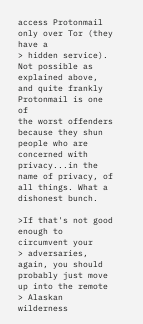access Protonmail only over Tor (they have a
> hidden service).
Not possible as explained above, and quite frankly Protonmail is one of
the worst offenders because they shun people who are concerned with
privacy...in the name of privacy, of all things. What a dishonest bunch.

>If that's not good enough to circumvent your
> adversaries, again, you should probably just move up into the remote
> Alaskan wilderness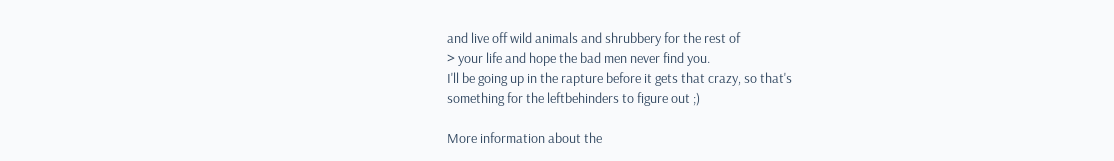and live off wild animals and shrubbery for the rest of
> your life and hope the bad men never find you.
I'll be going up in the rapture before it gets that crazy, so that's
something for the leftbehinders to figure out ;)

More information about the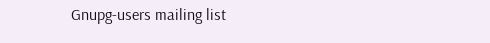Gnupg-users mailing list